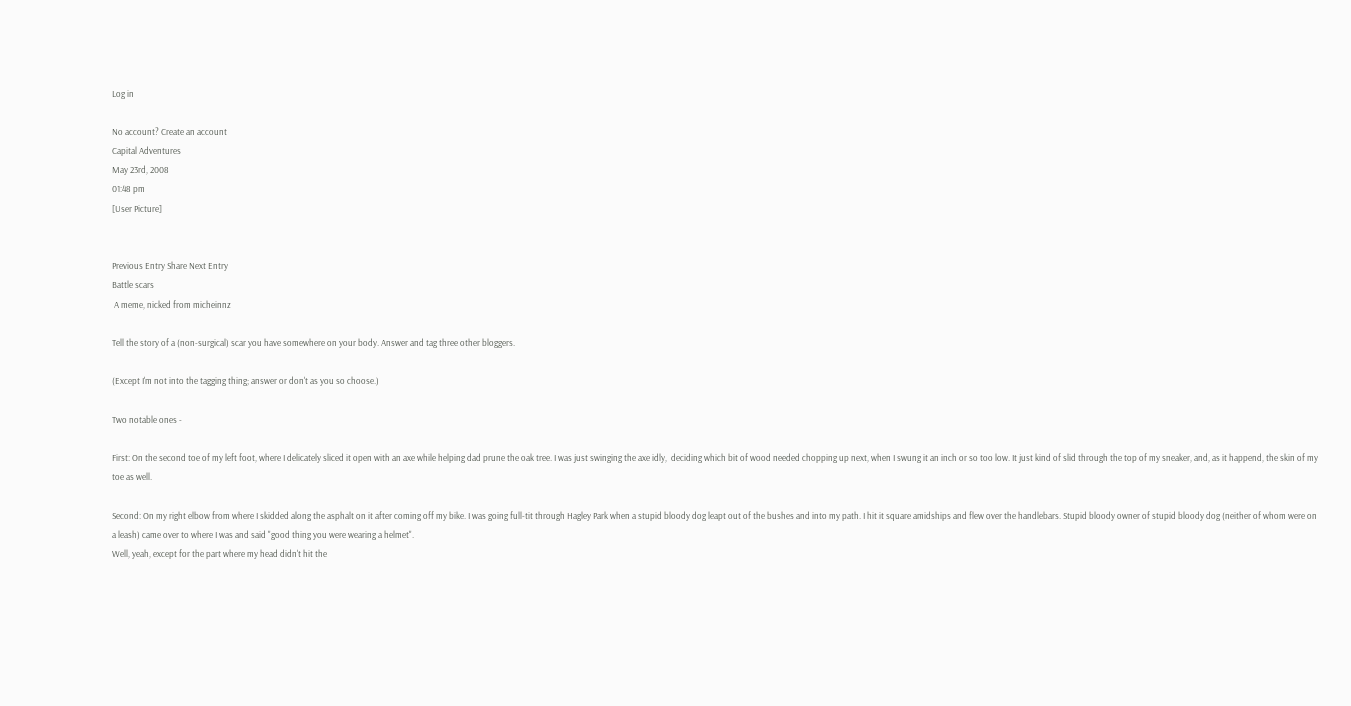Log in

No account? Create an account
Capital Adventures
May 23rd, 2008
01:48 pm
[User Picture]


Previous Entry Share Next Entry
Battle scars
 A meme, nicked from micheinnz

Tell the story of a (non-surgical) scar you have somewhere on your body. Answer and tag three other bloggers.

(Except I'm not into the tagging thing; answer or don't as you so choose.)

Two notable ones -

First: On the second toe of my left foot, where I delicately sliced it open with an axe while helping dad prune the oak tree. I was just swinging the axe idly,  deciding which bit of wood needed chopping up next, when I swung it an inch or so too low. It just kind of slid through the top of my sneaker, and, as it happend, the skin of my toe as well.

Second: On my right elbow from where I skidded along the asphalt on it after coming off my bike. I was going full-tit through Hagley Park when a stupid bloody dog leapt out of the bushes and into my path. I hit it square amidships and flew over the handlebars. Stupid bloody owner of stupid bloody dog (neither of whom were on a leash) came over to where I was and said "good thing you were wearing a helmet".
Well, yeah, except for the part where my head didn't hit the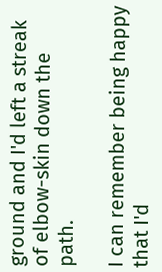ground and I'd left a streak of elbow-skin down the path.

I can remember being happy that I'd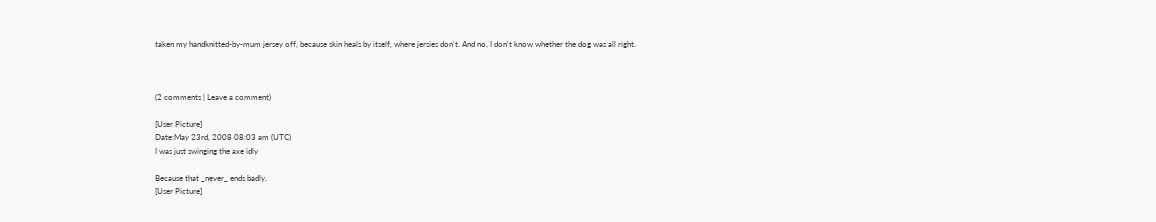taken my handknitted-by-mum jersey off, because skin heals by itself, where jersies don't. And no, I don't know whether the dog was all right.



(2 comments | Leave a comment)

[User Picture]
Date:May 23rd, 2008 08:03 am (UTC)
I was just swinging the axe idly

Because that _never_ ends badly.
[User Picture]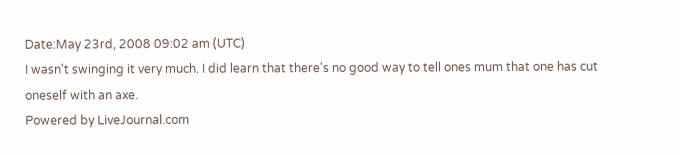Date:May 23rd, 2008 09:02 am (UTC)
I wasn't swinging it very much. I did learn that there's no good way to tell ones mum that one has cut oneself with an axe.
Powered by LiveJournal.com